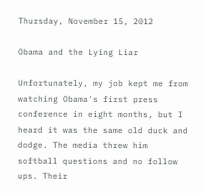Thursday, November 15, 2012

Obama and the Lying Liar

Unfortunately, my job kept me from watching Obama's first press conference in eight months, but I heard it was the same old duck and dodge. The media threw him softball questions and no follow ups. Their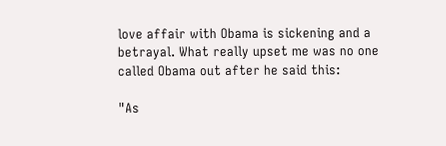love affair with Obama is sickening and a betrayal. What really upset me was no one called Obama out after he said this:

"As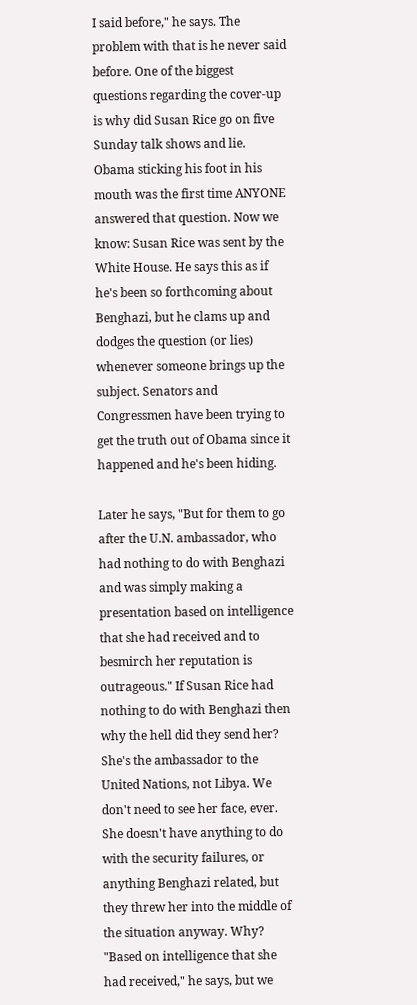I said before," he says. The problem with that is he never said before. One of the biggest questions regarding the cover-up is why did Susan Rice go on five Sunday talk shows and lie. Obama sticking his foot in his mouth was the first time ANYONE answered that question. Now we know: Susan Rice was sent by the White House. He says this as if he's been so forthcoming about Benghazi, but he clams up and dodges the question (or lies) whenever someone brings up the subject. Senators and Congressmen have been trying to get the truth out of Obama since it happened and he's been hiding.

Later he says, "But for them to go after the U.N. ambassador, who had nothing to do with Benghazi and was simply making a presentation based on intelligence that she had received and to besmirch her reputation is outrageous." If Susan Rice had nothing to do with Benghazi then why the hell did they send her? She's the ambassador to the United Nations, not Libya. We don't need to see her face, ever. She doesn't have anything to do with the security failures, or anything Benghazi related, but they threw her into the middle of the situation anyway. Why? "Based on intelligence that she had received," he says, but we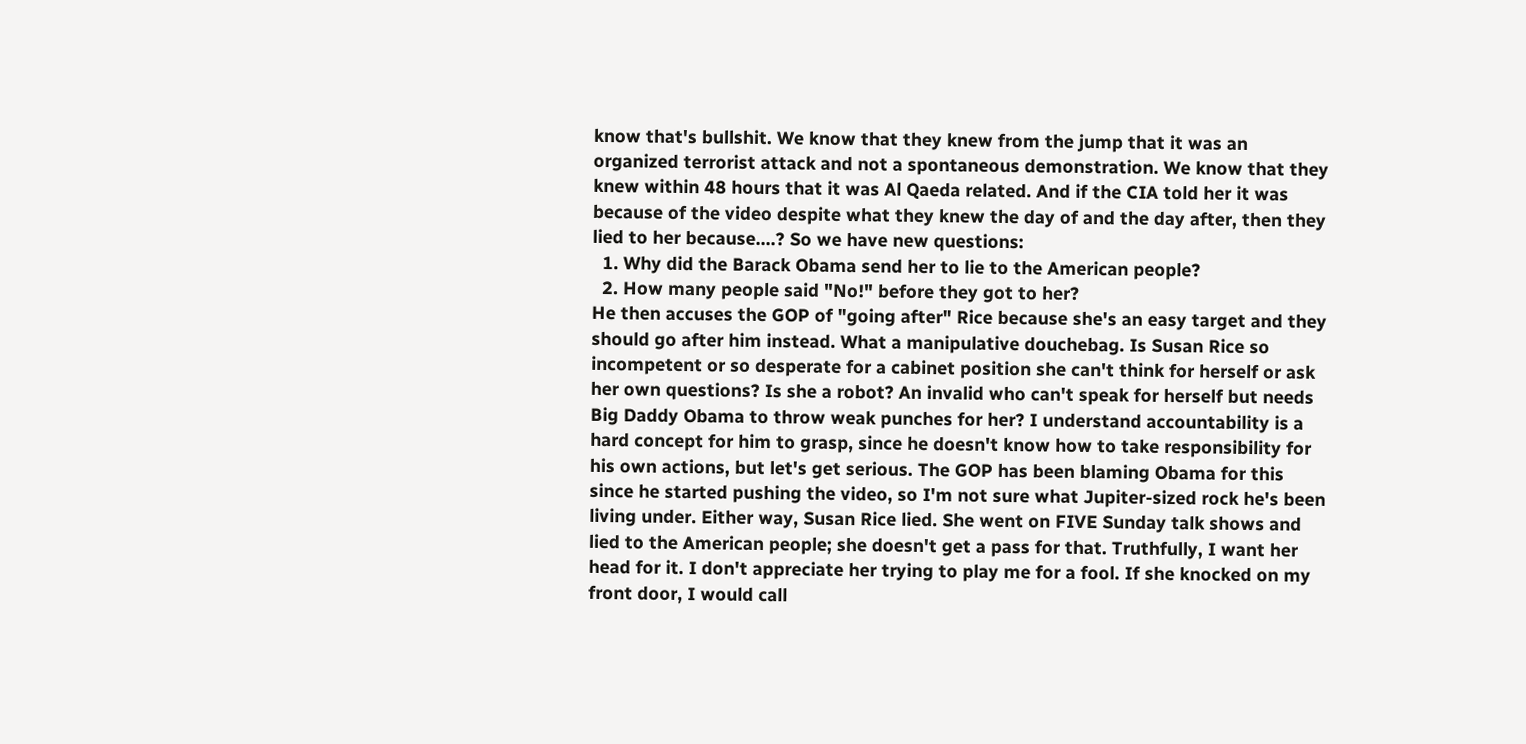know that's bullshit. We know that they knew from the jump that it was an organized terrorist attack and not a spontaneous demonstration. We know that they knew within 48 hours that it was Al Qaeda related. And if the CIA told her it was because of the video despite what they knew the day of and the day after, then they lied to her because....? So we have new questions:
  1. Why did the Barack Obama send her to lie to the American people?
  2. How many people said "No!" before they got to her?
He then accuses the GOP of "going after" Rice because she's an easy target and they should go after him instead. What a manipulative douchebag. Is Susan Rice so incompetent or so desperate for a cabinet position she can't think for herself or ask her own questions? Is she a robot? An invalid who can't speak for herself but needs Big Daddy Obama to throw weak punches for her? I understand accountability is a hard concept for him to grasp, since he doesn't know how to take responsibility for his own actions, but let's get serious. The GOP has been blaming Obama for this since he started pushing the video, so I'm not sure what Jupiter-sized rock he's been living under. Either way, Susan Rice lied. She went on FIVE Sunday talk shows and lied to the American people; she doesn't get a pass for that. Truthfully, I want her head for it. I don't appreciate her trying to play me for a fool. If she knocked on my front door, I would call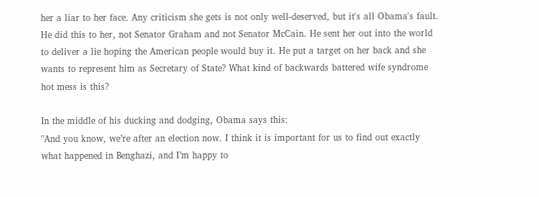her a liar to her face. Any criticism she gets is not only well-deserved, but it's all Obama's fault. He did this to her, not Senator Graham and not Senator McCain. He sent her out into the world to deliver a lie hoping the American people would buy it. He put a target on her back and she wants to represent him as Secretary of State? What kind of backwards battered wife syndrome hot mess is this?

In the middle of his ducking and dodging, Obama says this:
"And you know, we’re after an election now. I think it is important for us to find out exactly what happened in Benghazi, and I’m happy to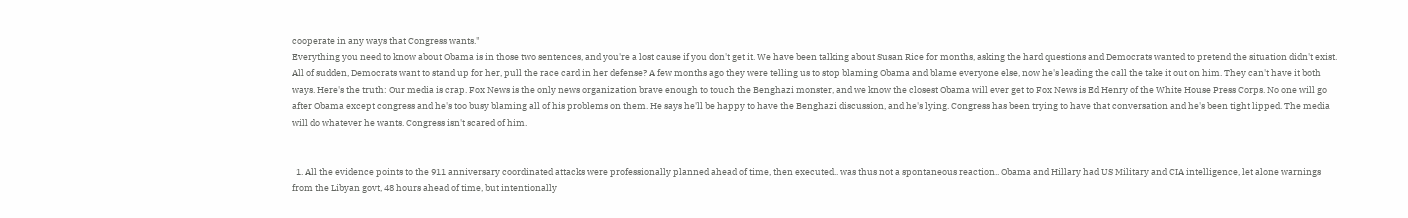cooperate in any ways that Congress wants."
Everything you need to know about Obama is in those two sentences, and you're a lost cause if you don't get it. We have been talking about Susan Rice for months, asking the hard questions and Democrats wanted to pretend the situation didn't exist. All of sudden, Democrats want to stand up for her, pull the race card in her defense? A few months ago they were telling us to stop blaming Obama and blame everyone else, now he's leading the call the take it out on him. They can't have it both ways. Here's the truth: Our media is crap. Fox News is the only news organization brave enough to touch the Benghazi monster, and we know the closest Obama will ever get to Fox News is Ed Henry of the White House Press Corps. No one will go after Obama except congress and he's too busy blaming all of his problems on them. He says he'll be happy to have the Benghazi discussion, and he's lying. Congress has been trying to have that conversation and he's been tight lipped. The media will do whatever he wants. Congress isn't scared of him.


  1. All the evidence points to the 911 anniversary coordinated attacks were professionally planned ahead of time, then executed.. was thus not a spontaneous reaction.. Obama and Hillary had US Military and CIA intelligence, let alone warnings from the Libyan govt, 48 hours ahead of time, but intentionally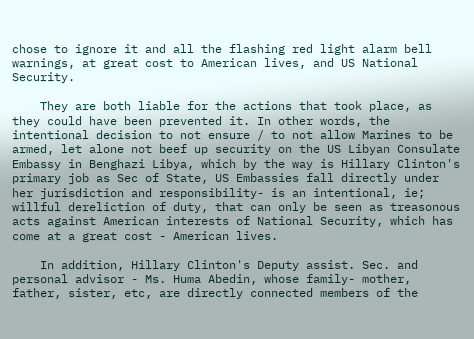chose to ignore it and all the flashing red light alarm bell warnings, at great cost to American lives, and US National Security.

    They are both liable for the actions that took place, as they could have been prevented it. In other words, the intentional decision to not ensure / to not allow Marines to be armed, let alone not beef up security on the US Libyan Consulate Embassy in Benghazi Libya, which by the way is Hillary Clinton's primary job as Sec of State, US Embassies fall directly under her jurisdiction and responsibility- is an intentional, ie; willful dereliction of duty, that can only be seen as treasonous acts against American interests of National Security, which has come at a great cost - American lives.

    In addition, Hillary Clinton's Deputy assist. Sec. and personal advisor - Ms. Huma Abedin, whose family- mother, father, sister, etc, are directly connected members of the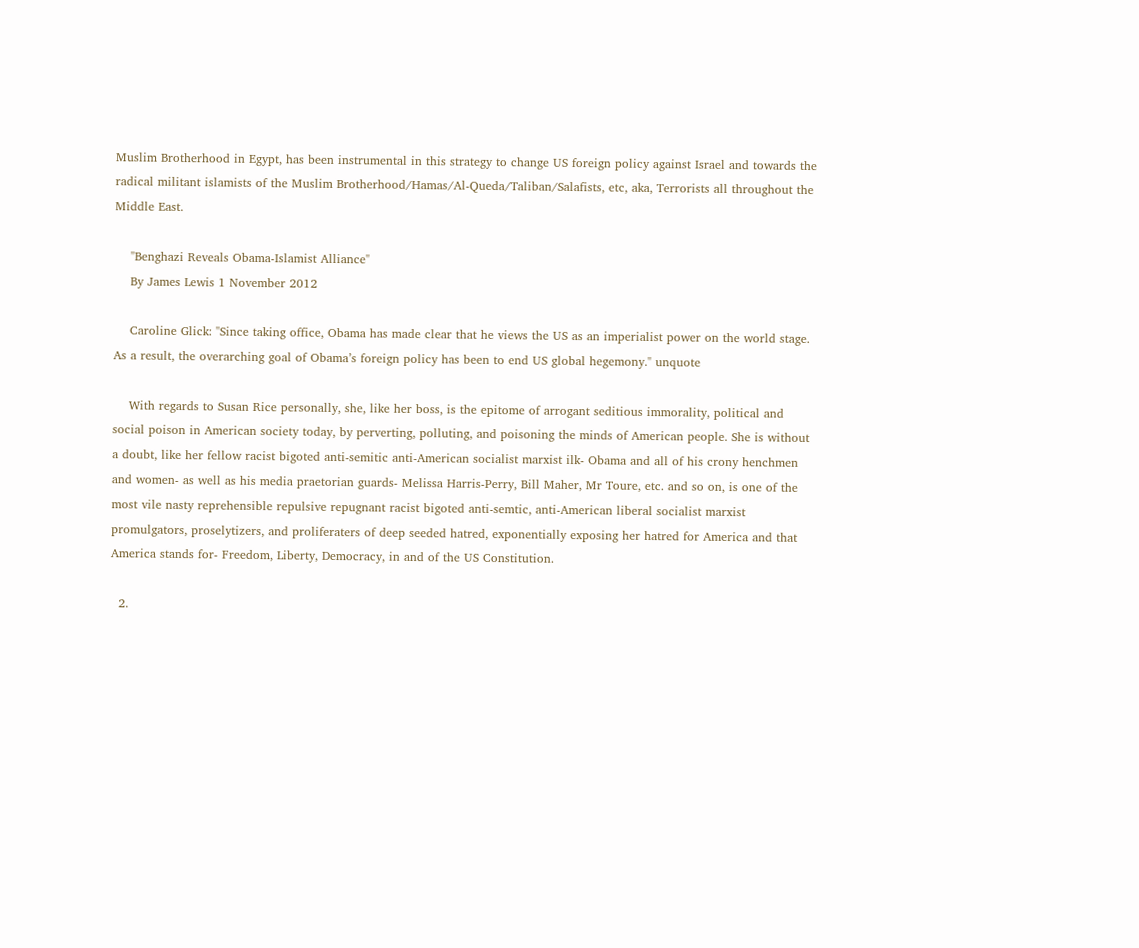Muslim Brotherhood in Egypt, has been instrumental in this strategy to change US foreign policy against Israel and towards the radical militant islamists of the Muslim Brotherhood/Hamas/Al-Queda/Taliban/Salafists, etc, aka, Terrorists all throughout the Middle East.

    "Benghazi Reveals Obama-Islamist Alliance"
    By James Lewis 1 November 2012

    Caroline Glick: "Since taking office, Obama has made clear that he views the US as an imperialist power on the world stage. As a result, the overarching goal of Obama’s foreign policy has been to end US global hegemony." unquote

    With regards to Susan Rice personally, she, like her boss, is the epitome of arrogant seditious immorality, political and social poison in American society today, by perverting, polluting, and poisoning the minds of American people. She is without a doubt, like her fellow racist bigoted anti-semitic anti-American socialist marxist ilk- Obama and all of his crony henchmen and women- as well as his media praetorian guards- Melissa Harris-Perry, Bill Maher, Mr Toure, etc. and so on, is one of the most vile nasty reprehensible repulsive repugnant racist bigoted anti-semtic, anti-American liberal socialist marxist promulgators, proselytizers, and proliferaters of deep seeded hatred, exponentially exposing her hatred for America and that America stands for- Freedom, Liberty, Democracy, in and of the US Constitution.

  2.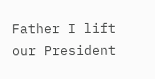Father I lift our President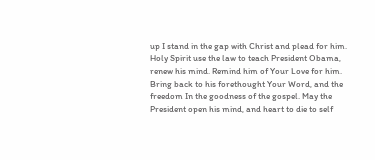up I stand in the gap with Christ and plead for him. Holy Spirit use the law to teach President Obama, renew his mind. Remind him of Your Love for him. Bring back to his forethought Your Word, and the freedom In the goodness of the gospel. May the President open his mind, and heart to die to self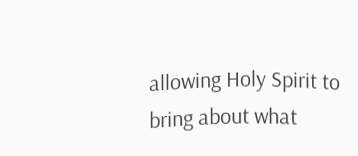allowing Holy Spirit to bring about what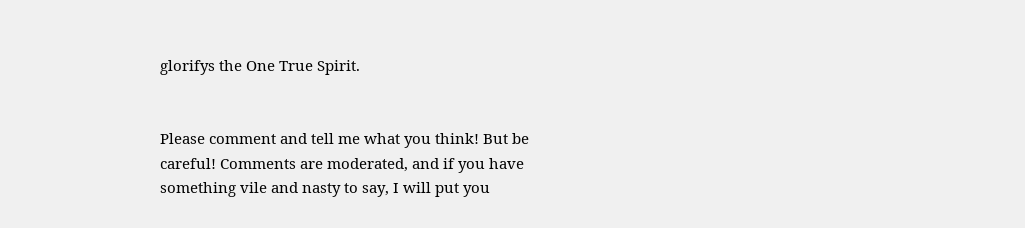glorifys the One True Spirit.


Please comment and tell me what you think! But be careful! Comments are moderated, and if you have something vile and nasty to say, I will put you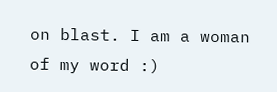on blast. I am a woman of my word :)